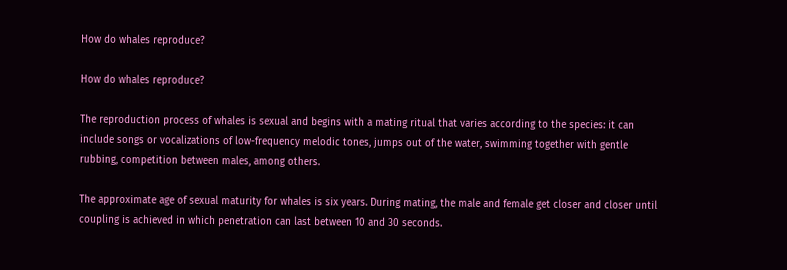How do whales reproduce?

How do whales reproduce?

The reproduction process of whales is sexual and begins with a mating ritual that varies according to the species: it can include songs or vocalizations of low-frequency melodic tones, jumps out of the water, swimming together with gentle rubbing, competition between males, among others.

The approximate age of sexual maturity for whales is six years. During mating, the male and female get closer and closer until coupling is achieved in which penetration can last between 10 and 30 seconds.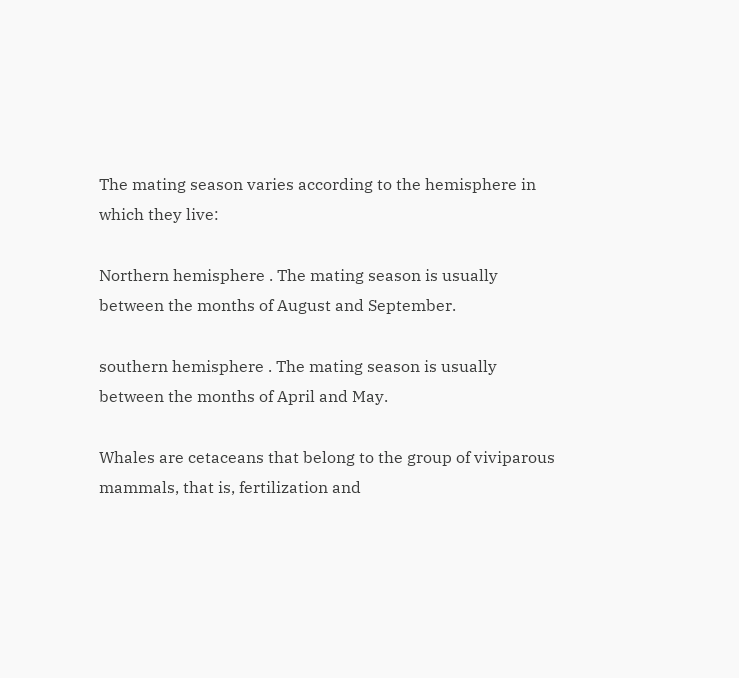The mating season varies according to the hemisphere in which they live:

Northern hemisphere . The mating season is usually between the months of August and September.

southern hemisphere . The mating season is usually between the months of April and May.

Whales are cetaceans that belong to the group of viviparous mammals, that is, fertilization and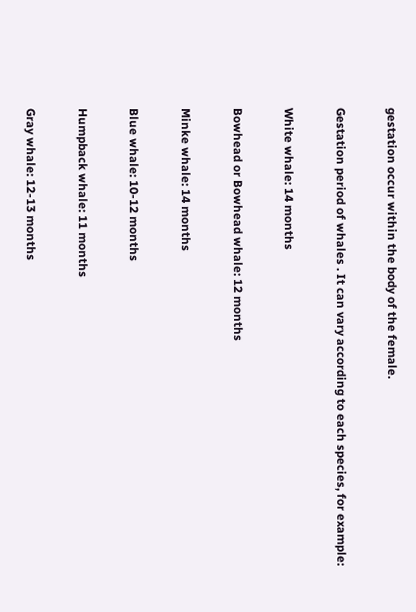gestation occur within the body of the female.

Gestation period of whales . It can vary according to each species, for example:

White whale: 14 months

Bowhead or Bowhead whale: 12 months

Minke whale: 14 months

Blue whale: 10-12 months

Humpback whale: 11 months

Gray whale: 12-13 months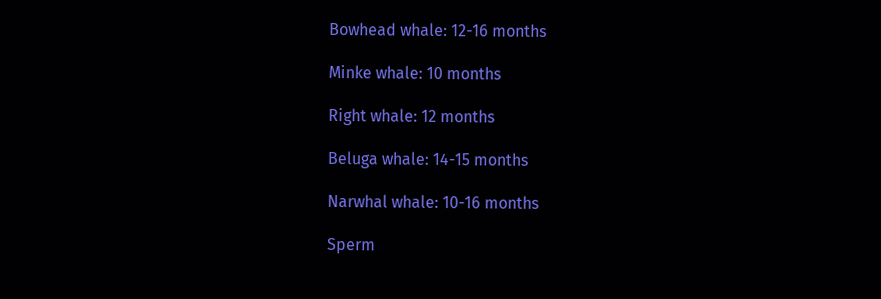Bowhead whale: 12-16 months

Minke whale: 10 months

Right whale: 12 months

Beluga whale: 14-15 months

Narwhal whale: 10-16 months

Sperm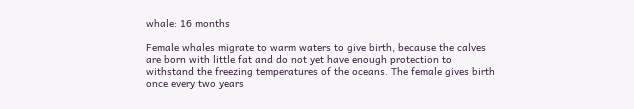whale: 16 months

Female whales migrate to warm waters to give birth, because the calves are born with little fat and do not yet have enough protection to withstand the freezing temperatures of the oceans. The female gives birth once every two years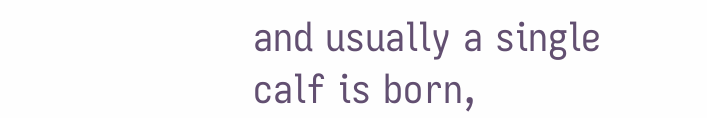and usually a single calf is born,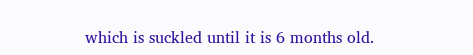which is suckled until it is 6 months old.